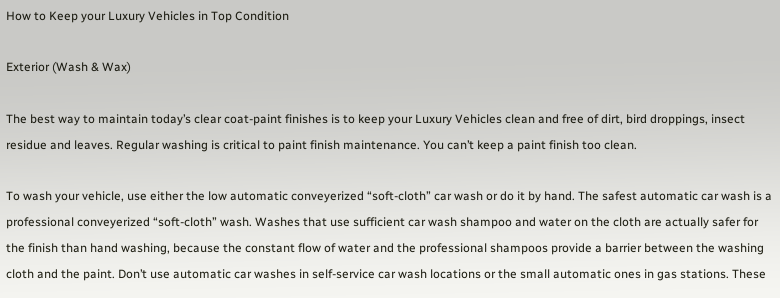How to Keep your Luxury Vehicles in Top Condition

Exterior (Wash & Wax)

The best way to maintain today’s clear coat-paint finishes is to keep your Luxury Vehicles clean and free of dirt, bird droppings, insect residue and leaves. Regular washing is critical to paint finish maintenance. You can’t keep a paint finish too clean.

To wash your vehicle, use either the low automatic conveyerized “soft-cloth” car wash or do it by hand. The safest automatic car wash is a professional conveyerized “soft-cloth” wash. Washes that use sufficient car wash shampoo and water on the cloth are actually safer for the finish than hand washing, because the constant flow of water and the professional shampoos provide a barrier between the washing cloth and the paint. Don’t use automatic car washes in self-service car wash locations or the small automatic ones in gas stations. These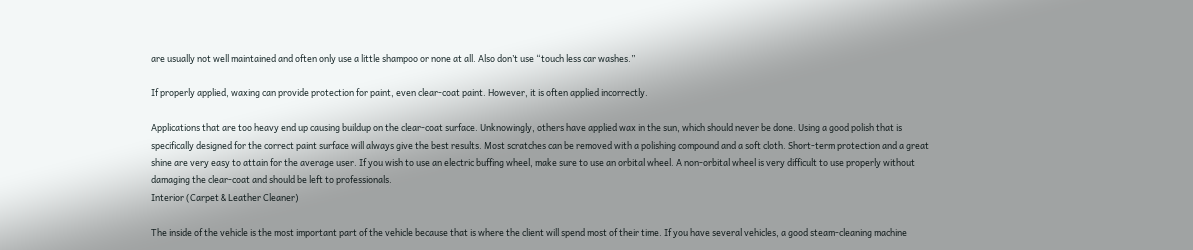are usually not well maintained and often only use a little shampoo or none at all. Also don’t use “touch less car washes.”

If properly applied, waxing can provide protection for paint, even clear-coat paint. However, it is often applied incorrectly.

Applications that are too heavy end up causing buildup on the clear-coat surface. Unknowingly, others have applied wax in the sun, which should never be done. Using a good polish that is specifically designed for the correct paint surface will always give the best results. Most scratches can be removed with a polishing compound and a soft cloth. Short-term protection and a great shine are very easy to attain for the average user. If you wish to use an electric buffing wheel, make sure to use an orbital wheel. A non-orbital wheel is very difficult to use properly without damaging the clear-coat and should be left to professionals.
Interior (Carpet & Leather Cleaner)

The inside of the vehicle is the most important part of the vehicle because that is where the client will spend most of their time. If you have several vehicles, a good steam-cleaning machine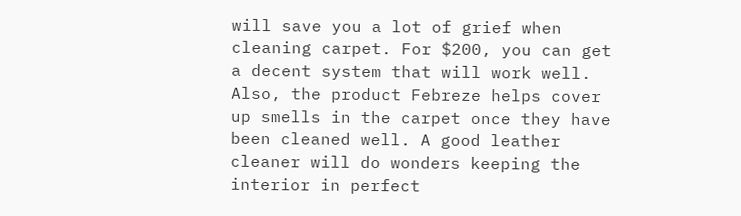will save you a lot of grief when cleaning carpet. For $200, you can get a decent system that will work well. Also, the product Febreze helps cover up smells in the carpet once they have been cleaned well. A good leather cleaner will do wonders keeping the interior in perfect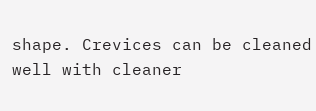shape. Crevices can be cleaned well with cleaner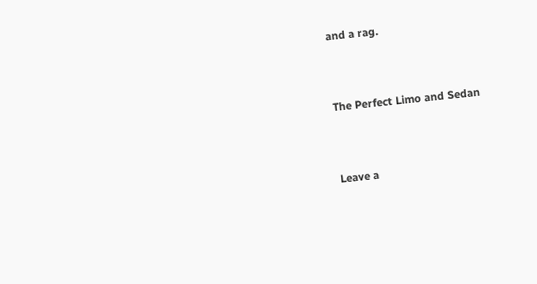and a rag.


The Perfect Limo and Sedan


Leave a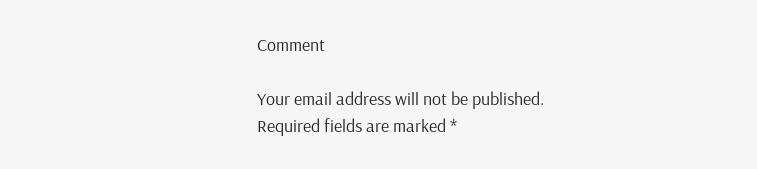Comment

Your email address will not be published. Required fields are marked *